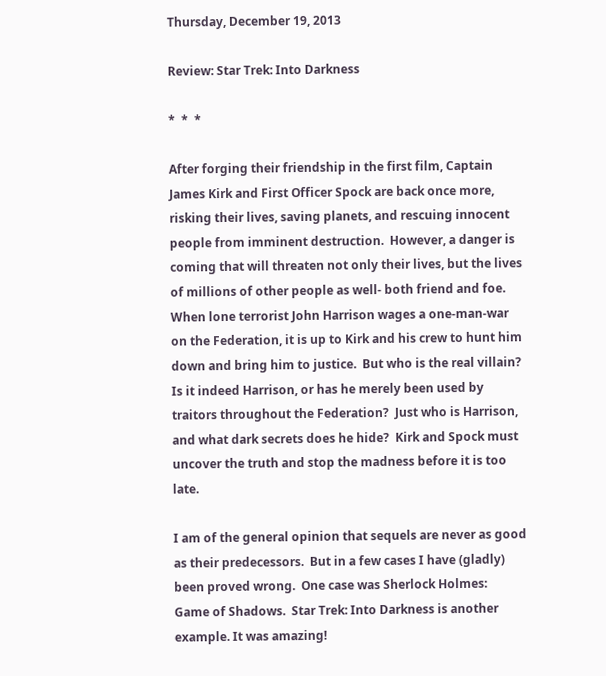Thursday, December 19, 2013

Review: Star Trek: Into Darkness

*  *  *

After forging their friendship in the first film, Captain James Kirk and First Officer Spock are back once more, risking their lives, saving planets, and rescuing innocent people from imminent destruction.  However, a danger is coming that will threaten not only their lives, but the lives of millions of other people as well- both friend and foe.  When lone terrorist John Harrison wages a one-man-war on the Federation, it is up to Kirk and his crew to hunt him down and bring him to justice.  But who is the real villain?  Is it indeed Harrison, or has he merely been used by traitors throughout the Federation?  Just who is Harrison, and what dark secrets does he hide?  Kirk and Spock must uncover the truth and stop the madness before it is too late.

I am of the general opinion that sequels are never as good as their predecessors.  But in a few cases I have (gladly) been proved wrong.  One case was Sherlock Holmes:  Game of Shadows.  Star Trek: Into Darkness is another example. It was amazing!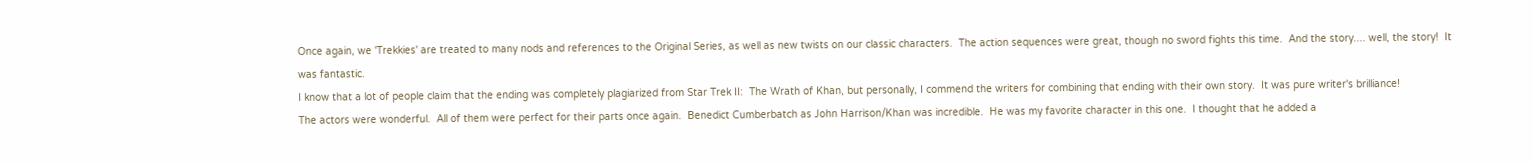Once again, we 'Trekkies' are treated to many nods and references to the Original Series, as well as new twists on our classic characters.  The action sequences were great, though no sword fights this time.  And the story.... well, the story!  It was fantastic.
I know that a lot of people claim that the ending was completely plagiarized from Star Trek II:  The Wrath of Khan, but personally, I commend the writers for combining that ending with their own story.  It was pure writer's brilliance!
The actors were wonderful.  All of them were perfect for their parts once again.  Benedict Cumberbatch as John Harrison/Khan was incredible.  He was my favorite character in this one.  I thought that he added a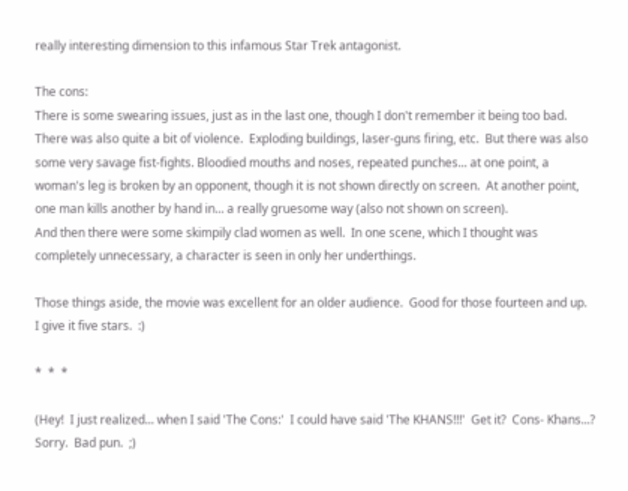really interesting dimension to this infamous Star Trek antagonist.

The cons:
There is some swearing issues, just as in the last one, though I don't remember it being too bad.  There was also quite a bit of violence.  Exploding buildings, laser-guns firing, etc.  But there was also some very savage fist-fights. Bloodied mouths and noses, repeated punches... at one point, a woman's leg is broken by an opponent, though it is not shown directly on screen.  At another point, one man kills another by hand in... a really gruesome way (also not shown on screen).
And then there were some skimpily clad women as well.  In one scene, which I thought was completely unnecessary, a character is seen in only her underthings.

Those things aside, the movie was excellent for an older audience.  Good for those fourteen and up.
I give it five stars.  :)

*  *  *

(Hey!  I just realized... when I said 'The Cons:'  I could have said 'The KHANS!!!'  Get it?  Cons- Khans...?
Sorry.  Bad pun.  ;)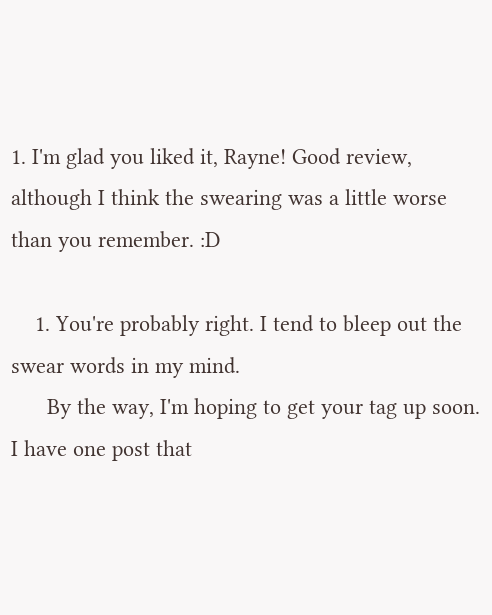1. I'm glad you liked it, Rayne! Good review, although I think the swearing was a little worse than you remember. :D

    1. You're probably right. I tend to bleep out the swear words in my mind.
      By the way, I'm hoping to get your tag up soon. I have one post that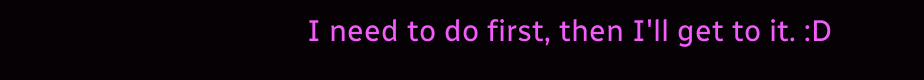I need to do first, then I'll get to it. :D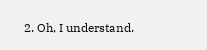2. Oh, I understand.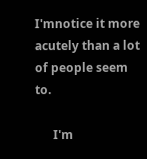I'mnotice it more acutely than a lot of people seem to.

      I'm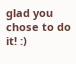glad you chose to do it! :)